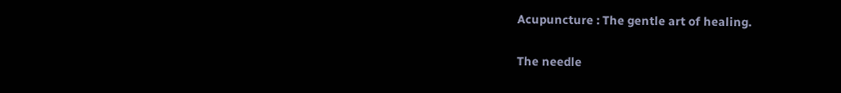Acupuncture : The gentle art of healing.

The needle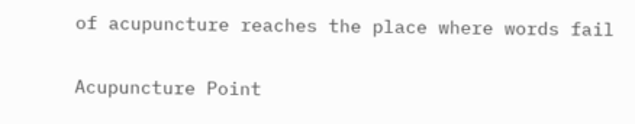of acupuncture reaches the place where words fail

Acupuncture Point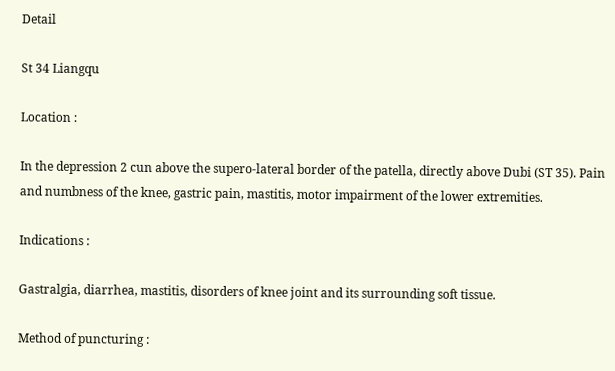Detail

St 34 Liangqu

Location :

In the depression 2 cun above the supero-lateral border of the patella, directly above Dubi (ST 35). Pain and numbness of the knee, gastric pain, mastitis, motor impairment of the lower extremities.

Indications :

Gastralgia, diarrhea, mastitis, disorders of knee joint and its surrounding soft tissue.

Method of puncturing :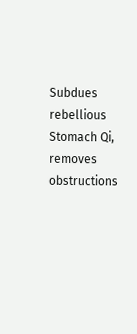Subdues rebellious Stomach Qi, removes obstructions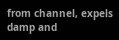from channel, expels damp and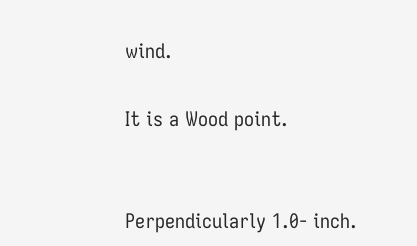wind.

It is a Wood point.


Perpendicularly 1.0- inch.